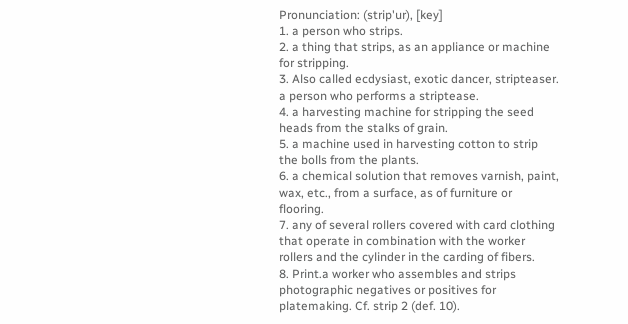Pronunciation: (strip'ur), [key]
1. a person who strips.
2. a thing that strips, as an appliance or machine for stripping.
3. Also called ecdysiast, exotic dancer, stripteaser. a person who performs a striptease.
4. a harvesting machine for stripping the seed heads from the stalks of grain.
5. a machine used in harvesting cotton to strip the bolls from the plants.
6. a chemical solution that removes varnish, paint, wax, etc., from a surface, as of furniture or flooring.
7. any of several rollers covered with card clothing that operate in combination with the worker rollers and the cylinder in the carding of fibers.
8. Print.a worker who assembles and strips photographic negatives or positives for platemaking. Cf. strip 2 (def. 10).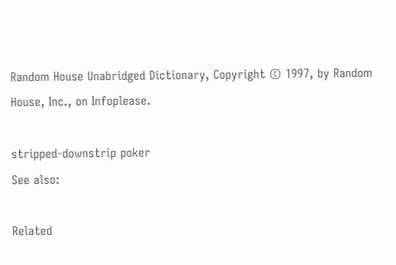Random House Unabridged Dictionary, Copyright © 1997, by Random House, Inc., on Infoplease.

stripped-downstrip poker
See also:

Related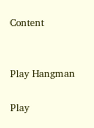Content


Play Hangman

Play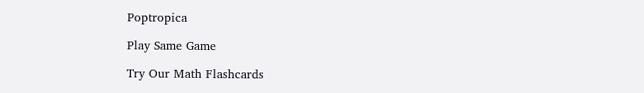Poptropica

Play Same Game

Try Our Math Flashcards